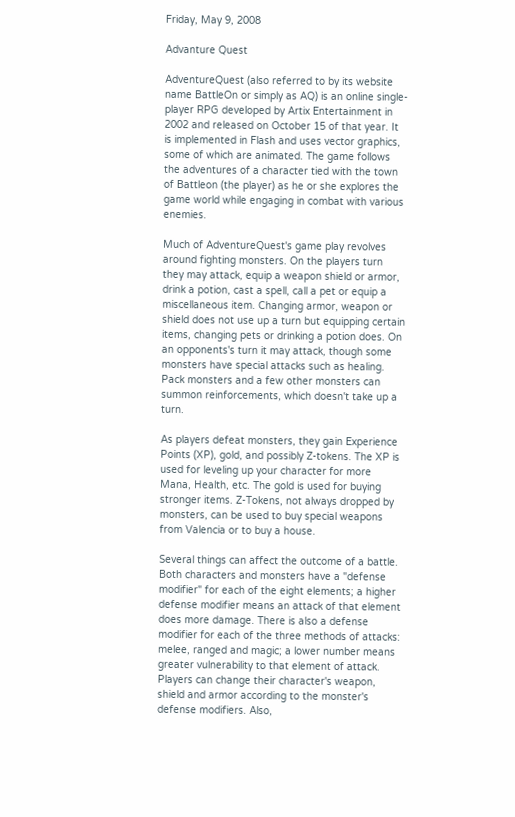Friday, May 9, 2008

Advanture Quest

AdventureQuest (also referred to by its website name BattleOn or simply as AQ) is an online single-player RPG developed by Artix Entertainment in 2002 and released on October 15 of that year. It is implemented in Flash and uses vector graphics, some of which are animated. The game follows the adventures of a character tied with the town of Battleon (the player) as he or she explores the game world while engaging in combat with various enemies.

Much of AdventureQuest's game play revolves around fighting monsters. On the players turn they may attack, equip a weapon shield or armor, drink a potion, cast a spell, call a pet or equip a miscellaneous item. Changing armor, weapon or shield does not use up a turn but equipping certain items, changing pets or drinking a potion does. On an opponents's turn it may attack, though some monsters have special attacks such as healing. Pack monsters and a few other monsters can summon reinforcements, which doesn't take up a turn.

As players defeat monsters, they gain Experience Points (XP), gold, and possibly Z-tokens. The XP is used for leveling up your character for more Mana, Health, etc. The gold is used for buying stronger items. Z-Tokens, not always dropped by monsters, can be used to buy special weapons from Valencia or to buy a house.

Several things can affect the outcome of a battle. Both characters and monsters have a "defense modifier" for each of the eight elements; a higher defense modifier means an attack of that element does more damage. There is also a defense modifier for each of the three methods of attacks: melee, ranged and magic; a lower number means greater vulnerability to that element of attack. Players can change their character's weapon, shield and armor according to the monster's defense modifiers. Also,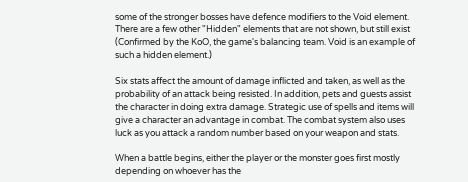some of the stronger bosses have defence modifiers to the Void element. There are a few other "Hidden" elements that are not shown, but still exist (Confirmed by the KoO, the game's balancing team. Void is an example of such a hidden element.)

Six stats affect the amount of damage inflicted and taken, as well as the probability of an attack being resisted. In addition, pets and guests assist the character in doing extra damage. Strategic use of spells and items will give a character an advantage in combat. The combat system also uses luck as you attack a random number based on your weapon and stats.

When a battle begins, either the player or the monster goes first mostly depending on whoever has the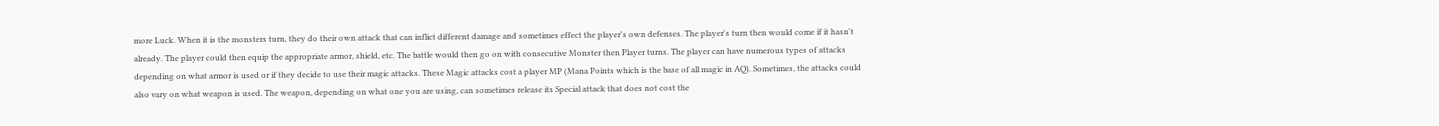more Luck. When it is the monsters turn, they do their own attack that can inflict different damage and sometimes effect the player's own defenses. The player's turn then would come if it hasn't already. The player could then equip the appropriate armor, shield, etc. The battle would then go on with consecutive Monster then Player turns. The player can have numerous types of attacks depending on what armor is used or if they decide to use their magic attacks. These Magic attacks cost a player MP (Mana Points which is the base of all magic in AQ). Sometimes, the attacks could also vary on what weapon is used. The weapon, depending on what one you are using, can sometimes release its Special attack that does not cost the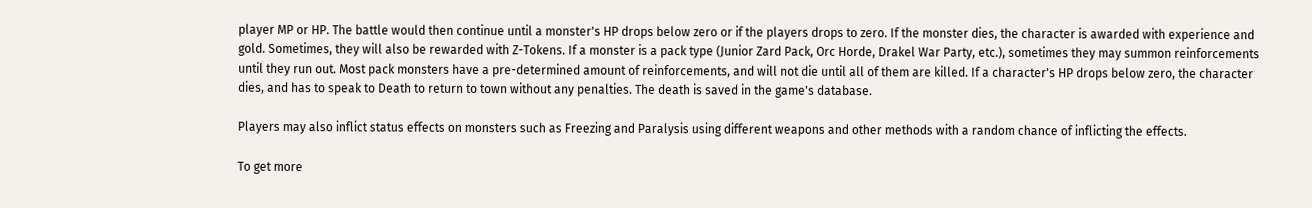player MP or HP. The battle would then continue until a monster's HP drops below zero or if the players drops to zero. If the monster dies, the character is awarded with experience and gold. Sometimes, they will also be rewarded with Z-Tokens. If a monster is a pack type (Junior Zard Pack, Orc Horde, Drakel War Party, etc.), sometimes they may summon reinforcements until they run out. Most pack monsters have a pre-determined amount of reinforcements, and will not die until all of them are killed. If a character's HP drops below zero, the character dies, and has to speak to Death to return to town without any penalties. The death is saved in the game's database.

Players may also inflict status effects on monsters such as Freezing and Paralysis using different weapons and other methods with a random chance of inflicting the effects.

To get more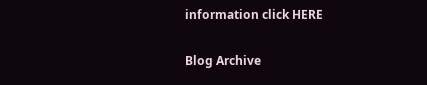information click HERE

Blog Archive